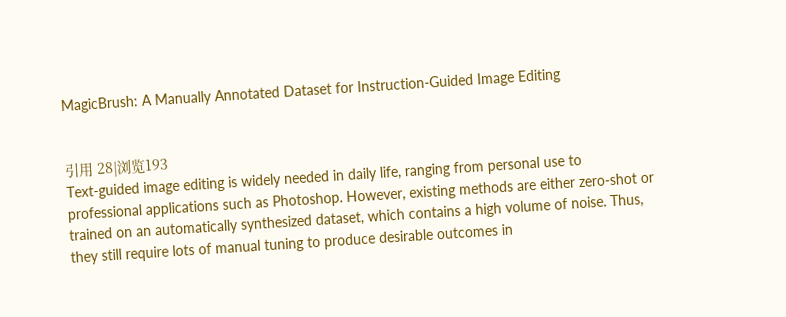MagicBrush: A Manually Annotated Dataset for Instruction-Guided Image Editing


引用 28|浏览193
Text-guided image editing is widely needed in daily life, ranging from personal use to professional applications such as Photoshop. However, existing methods are either zero-shot or trained on an automatically synthesized dataset, which contains a high volume of noise. Thus, they still require lots of manual tuning to produce desirable outcomes in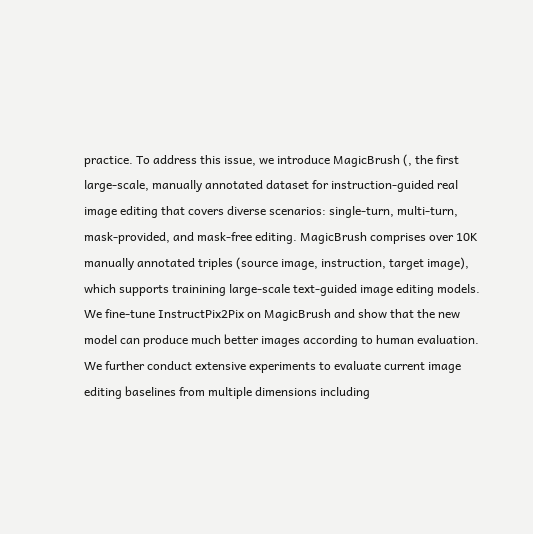practice. To address this issue, we introduce MagicBrush (, the first large-scale, manually annotated dataset for instruction-guided real image editing that covers diverse scenarios: single-turn, multi-turn, mask-provided, and mask-free editing. MagicBrush comprises over 10K manually annotated triples (source image, instruction, target image), which supports trainining large-scale text-guided image editing models. We fine-tune InstructPix2Pix on MagicBrush and show that the new model can produce much better images according to human evaluation. We further conduct extensive experiments to evaluate current image editing baselines from multiple dimensions including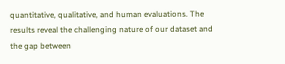quantitative, qualitative, and human evaluations. The results reveal the challenging nature of our dataset and the gap between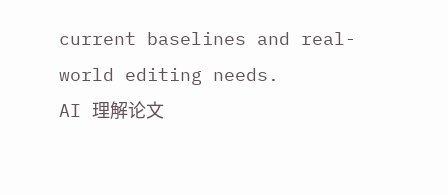current baselines and real-world editing needs.
AI 理解论文